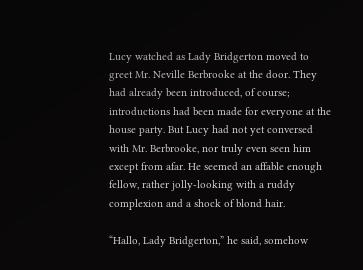Lucy watched as Lady Bridgerton moved to greet Mr. Neville Berbrooke at the door. They had already been introduced, of course; introductions had been made for everyone at the house party. But Lucy had not yet conversed with Mr. Berbrooke, nor truly even seen him except from afar. He seemed an affable enough fellow, rather jolly-looking with a ruddy complexion and a shock of blond hair.

“Hallo, Lady Bridgerton,” he said, somehow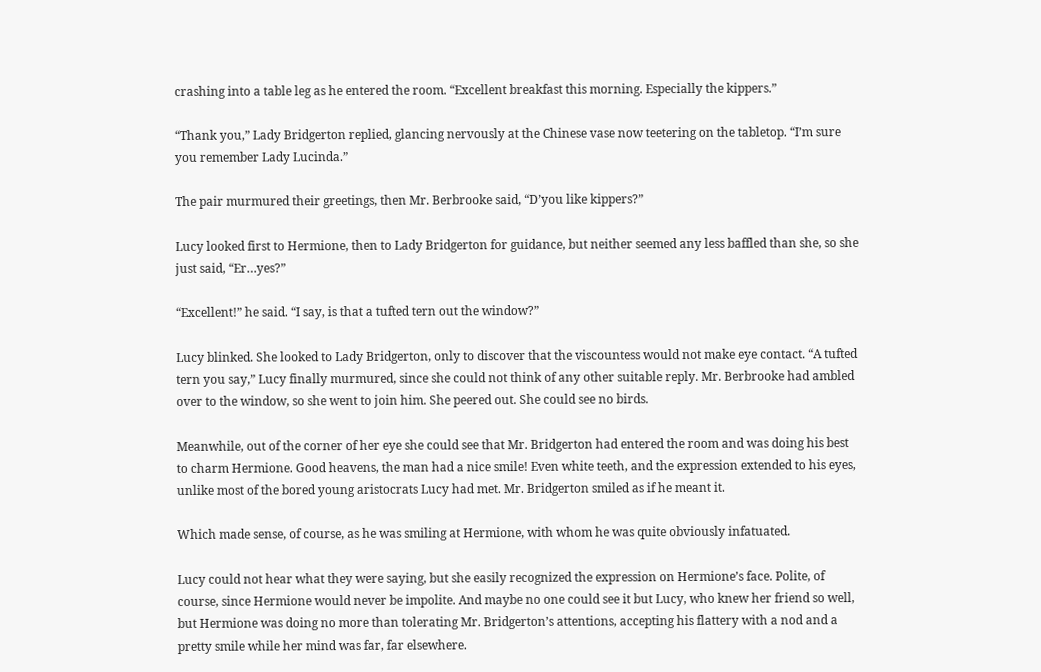crashing into a table leg as he entered the room. “Excellent breakfast this morning. Especially the kippers.”

“Thank you,” Lady Bridgerton replied, glancing nervously at the Chinese vase now teetering on the tabletop. “I’m sure you remember Lady Lucinda.”

The pair murmured their greetings, then Mr. Berbrooke said, “D’you like kippers?”

Lucy looked first to Hermione, then to Lady Bridgerton for guidance, but neither seemed any less baffled than she, so she just said, “Er…yes?”

“Excellent!” he said. “I say, is that a tufted tern out the window?”

Lucy blinked. She looked to Lady Bridgerton, only to discover that the viscountess would not make eye contact. “A tufted tern you say,” Lucy finally murmured, since she could not think of any other suitable reply. Mr. Berbrooke had ambled over to the window, so she went to join him. She peered out. She could see no birds.

Meanwhile, out of the corner of her eye she could see that Mr. Bridgerton had entered the room and was doing his best to charm Hermione. Good heavens, the man had a nice smile! Even white teeth, and the expression extended to his eyes, unlike most of the bored young aristocrats Lucy had met. Mr. Bridgerton smiled as if he meant it.

Which made sense, of course, as he was smiling at Hermione, with whom he was quite obviously infatuated.

Lucy could not hear what they were saying, but she easily recognized the expression on Hermione’s face. Polite, of course, since Hermione would never be impolite. And maybe no one could see it but Lucy, who knew her friend so well, but Hermione was doing no more than tolerating Mr. Bridgerton’s attentions, accepting his flattery with a nod and a pretty smile while her mind was far, far elsewhere.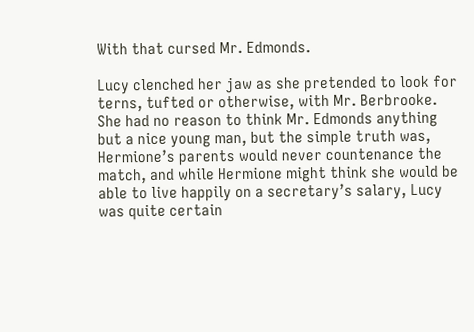With that cursed Mr. Edmonds.

Lucy clenched her jaw as she pretended to look for terns, tufted or otherwise, with Mr. Berbrooke. She had no reason to think Mr. Edmonds anything but a nice young man, but the simple truth was, Hermione’s parents would never countenance the match, and while Hermione might think she would be able to live happily on a secretary’s salary, Lucy was quite certain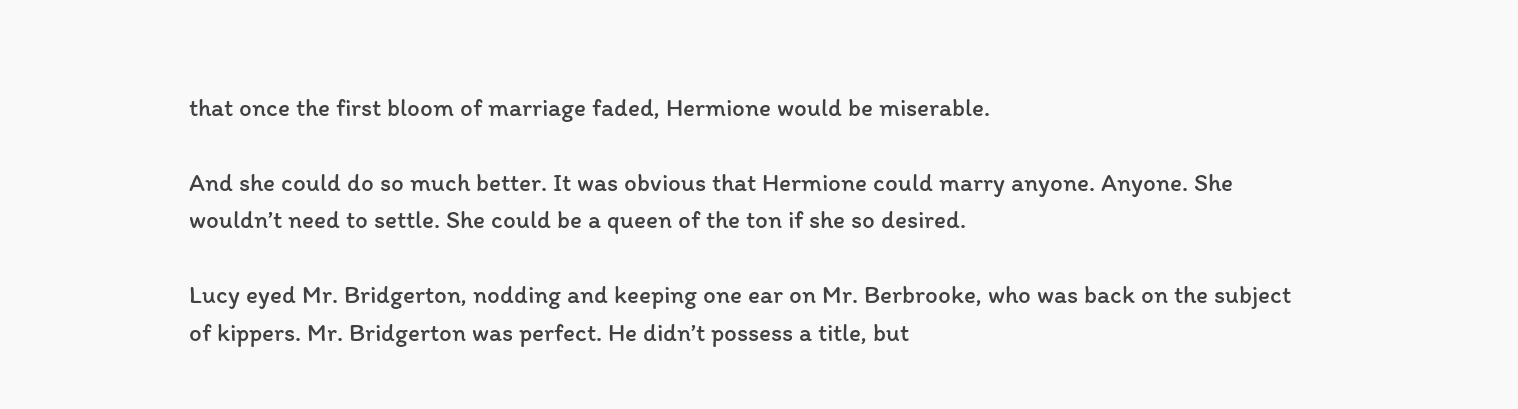that once the first bloom of marriage faded, Hermione would be miserable.

And she could do so much better. It was obvious that Hermione could marry anyone. Anyone. She wouldn’t need to settle. She could be a queen of the ton if she so desired.

Lucy eyed Mr. Bridgerton, nodding and keeping one ear on Mr. Berbrooke, who was back on the subject of kippers. Mr. Bridgerton was perfect. He didn’t possess a title, but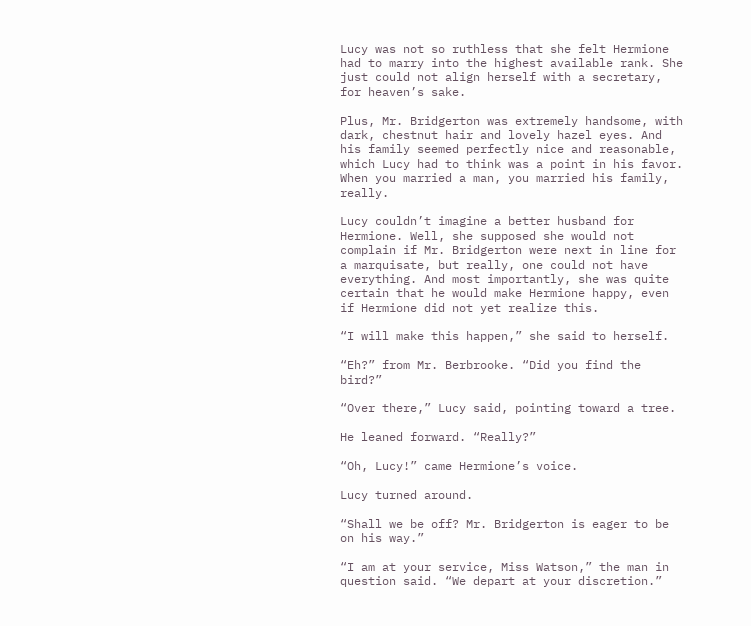Lucy was not so ruthless that she felt Hermione had to marry into the highest available rank. She just could not align herself with a secretary, for heaven’s sake.

Plus, Mr. Bridgerton was extremely handsome, with dark, chestnut hair and lovely hazel eyes. And his family seemed perfectly nice and reasonable, which Lucy had to think was a point in his favor. When you married a man, you married his family, really.

Lucy couldn’t imagine a better husband for Hermione. Well, she supposed she would not complain if Mr. Bridgerton were next in line for a marquisate, but really, one could not have everything. And most importantly, she was quite certain that he would make Hermione happy, even if Hermione did not yet realize this.

“I will make this happen,” she said to herself.

“Eh?” from Mr. Berbrooke. “Did you find the bird?”

“Over there,” Lucy said, pointing toward a tree.

He leaned forward. “Really?”

“Oh, Lucy!” came Hermione’s voice.

Lucy turned around.

“Shall we be off? Mr. Bridgerton is eager to be on his way.”

“I am at your service, Miss Watson,” the man in question said. “We depart at your discretion.”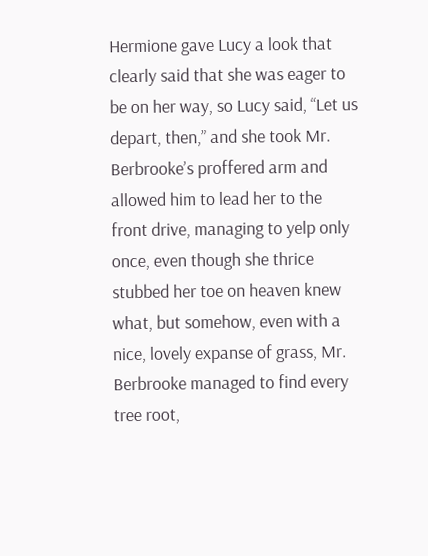Hermione gave Lucy a look that clearly said that she was eager to be on her way, so Lucy said, “Let us depart, then,” and she took Mr. Berbrooke’s proffered arm and allowed him to lead her to the front drive, managing to yelp only once, even though she thrice stubbed her toe on heaven knew what, but somehow, even with a nice, lovely expanse of grass, Mr. Berbrooke managed to find every tree root,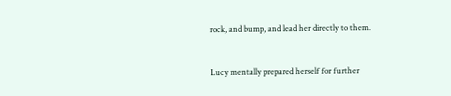rock, and bump, and lead her directly to them.


Lucy mentally prepared herself for further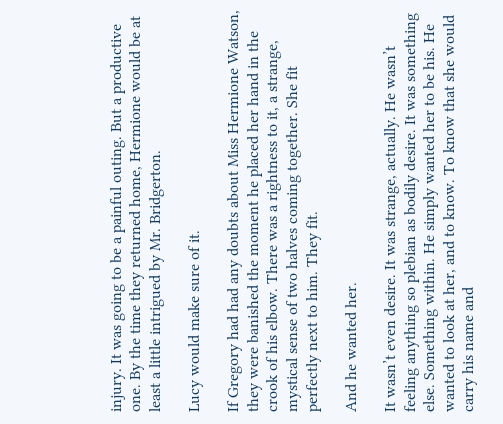injury. It was going to be a painful outing. But a productive one. By the time they returned home, Hermione would be at least a little intrigued by Mr. Bridgerton.

Lucy would make sure of it.

If Gregory had had any doubts about Miss Hermione Watson, they were banished the moment he placed her hand in the crook of his elbow. There was a rightness to it, a strange, mystical sense of two halves coming together. She fit perfectly next to him. They fit.

And he wanted her.

It wasn’t even desire. It was strange, actually. He wasn’t feeling anything so plebian as bodily desire. It was something else. Something within. He simply wanted her to be his. He wanted to look at her, and to know. To know that she would carry his name and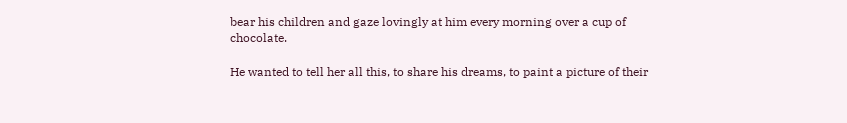bear his children and gaze lovingly at him every morning over a cup of chocolate.

He wanted to tell her all this, to share his dreams, to paint a picture of their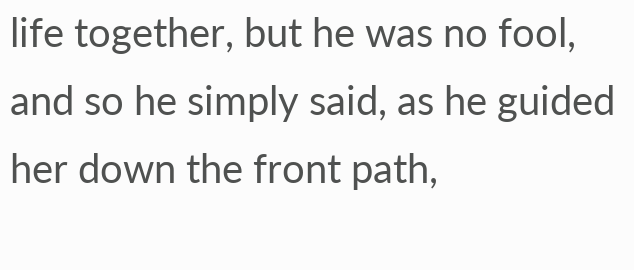life together, but he was no fool, and so he simply said, as he guided her down the front path,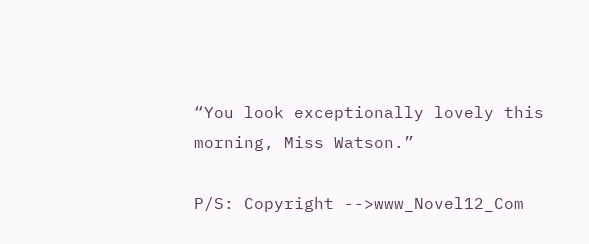“You look exceptionally lovely this morning, Miss Watson.”

P/S: Copyright -->www_Novel12_Com